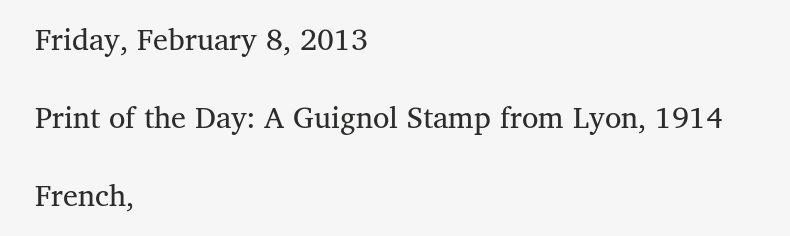Friday, February 8, 2013

Print of the Day: A Guignol Stamp from Lyon, 1914

French,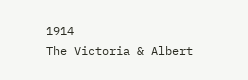1914
The Victoria & Albert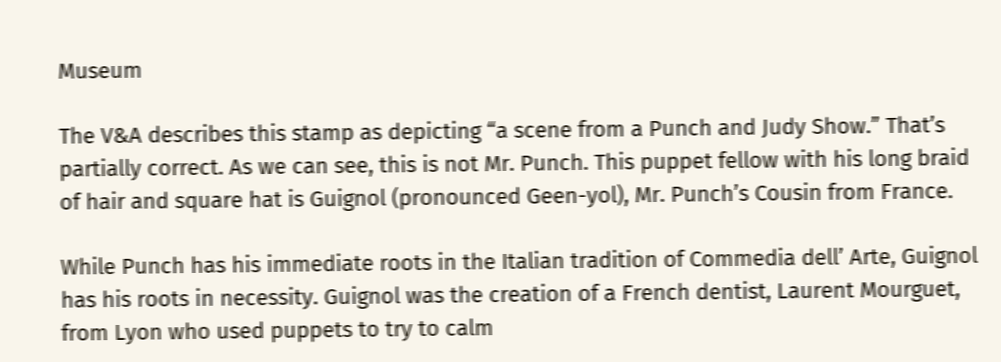Museum

The V&A describes this stamp as depicting “a scene from a Punch and Judy Show.” That’s partially correct. As we can see, this is not Mr. Punch. This puppet fellow with his long braid of hair and square hat is Guignol (pronounced Geen-yol), Mr. Punch’s Cousin from France.

While Punch has his immediate roots in the Italian tradition of Commedia dell’ Arte, Guignol has his roots in necessity. Guignol was the creation of a French dentist, Laurent Mourguet, from Lyon who used puppets to try to calm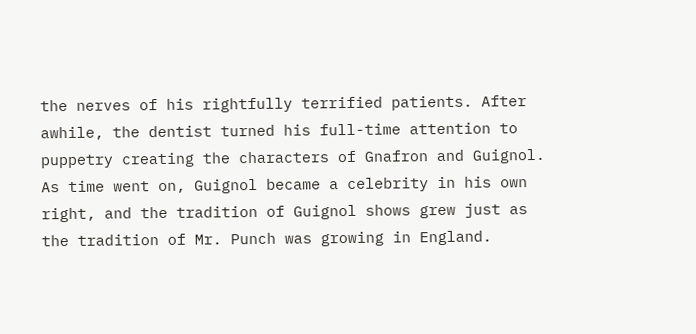the nerves of his rightfully terrified patients. After awhile, the dentist turned his full-time attention to puppetry creating the characters of Gnafron and Guignol. As time went on, Guignol became a celebrity in his own right, and the tradition of Guignol shows grew just as the tradition of Mr. Punch was growing in England.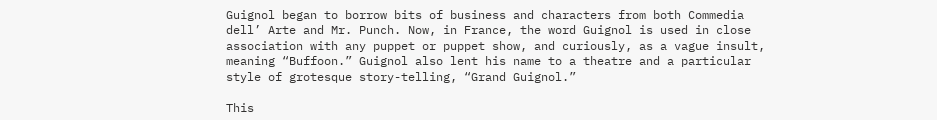Guignol began to borrow bits of business and characters from both Commedia dell’ Arte and Mr. Punch. Now, in France, the word Guignol is used in close association with any puppet or puppet show, and curiously, as a vague insult, meaning “Buffoon.” Guignol also lent his name to a theatre and a particular style of grotesque story-telling, “Grand Guignol.”

This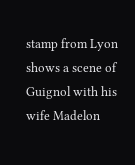stamp from Lyon shows a scene of Guignol with his wife Madelon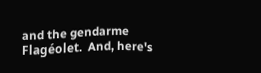and the gendarme Flagéolet.  And, here's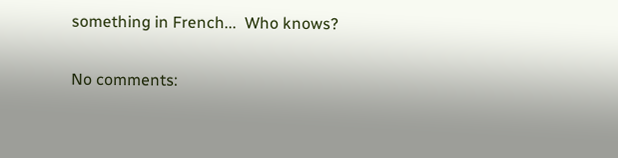something in French...  Who knows?

No comments: